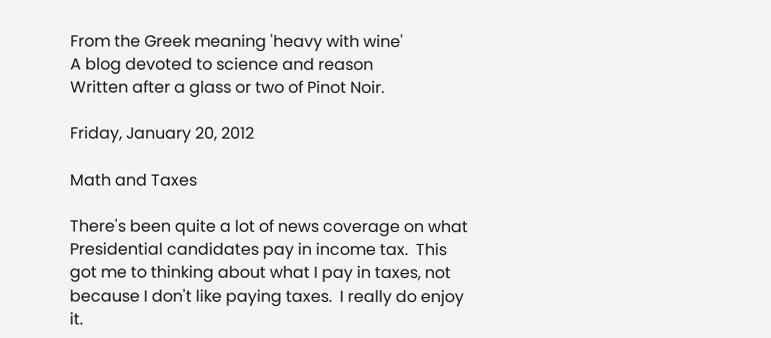From the Greek meaning 'heavy with wine'
A blog devoted to science and reason
Written after a glass or two of Pinot Noir.

Friday, January 20, 2012

Math and Taxes

There's been quite a lot of news coverage on what Presidential candidates pay in income tax.  This got me to thinking about what I pay in taxes, not because I don't like paying taxes.  I really do enjoy it.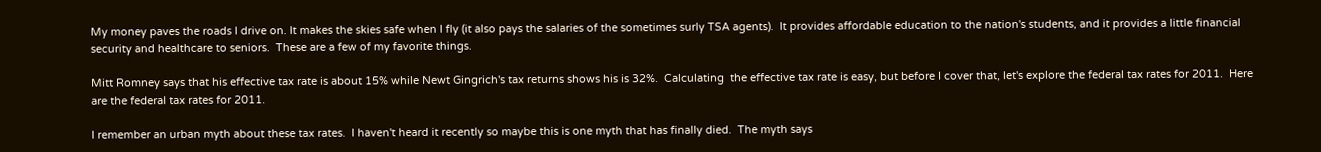My money paves the roads I drive on. It makes the skies safe when I fly (it also pays the salaries of the sometimes surly TSA agents).  It provides affordable education to the nation's students, and it provides a little financial security and healthcare to seniors.  These are a few of my favorite things.

Mitt Romney says that his effective tax rate is about 15% while Newt Gingrich's tax returns shows his is 32%.  Calculating  the effective tax rate is easy, but before I cover that, let's explore the federal tax rates for 2011.  Here are the federal tax rates for 2011.

I remember an urban myth about these tax rates.  I haven't heard it recently so maybe this is one myth that has finally died.  The myth says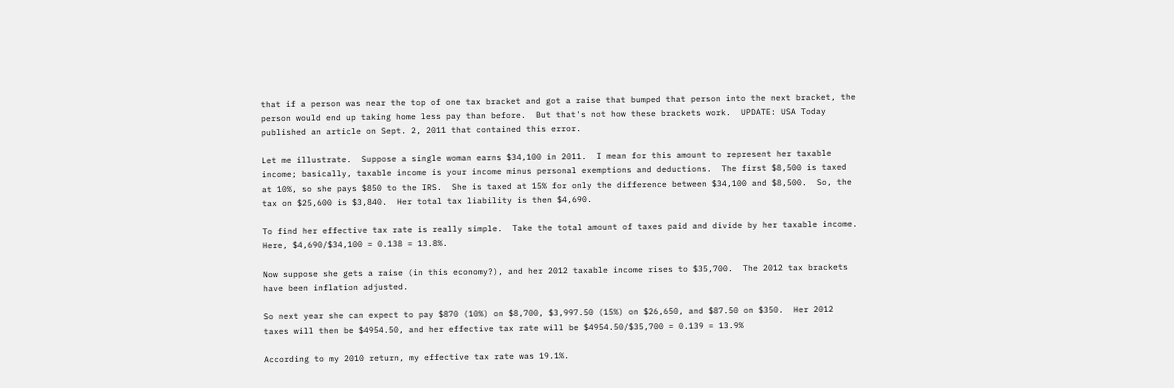that if a person was near the top of one tax bracket and got a raise that bumped that person into the next bracket, the person would end up taking home less pay than before.  But that's not how these brackets work.  UPDATE: USA Today published an article on Sept. 2, 2011 that contained this error.

Let me illustrate.  Suppose a single woman earns $34,100 in 2011.  I mean for this amount to represent her taxable income; basically, taxable income is your income minus personal exemptions and deductions.  The first $8,500 is taxed at 10%, so she pays $850 to the IRS.  She is taxed at 15% for only the difference between $34,100 and $8,500.  So, the tax on $25,600 is $3,840.  Her total tax liability is then $4,690.

To find her effective tax rate is really simple.  Take the total amount of taxes paid and divide by her taxable income.  Here, $4,690/$34,100 = 0.138 = 13.8%.

Now suppose she gets a raise (in this economy?), and her 2012 taxable income rises to $35,700.  The 2012 tax brackets have been inflation adjusted.

So next year she can expect to pay $870 (10%) on $8,700, $3,997.50 (15%) on $26,650, and $87.50 on $350.  Her 2012 taxes will then be $4954.50, and her effective tax rate will be $4954.50/$35,700 = 0.139 = 13.9%

According to my 2010 return, my effective tax rate was 19.1%.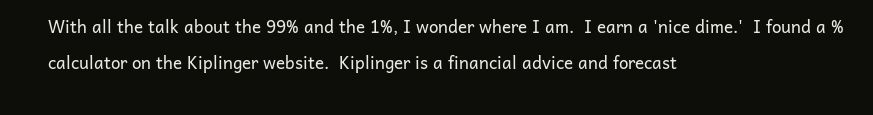With all the talk about the 99% and the 1%, I wonder where I am.  I earn a 'nice dime.'  I found a % calculator on the Kiplinger website.  Kiplinger is a financial advice and forecast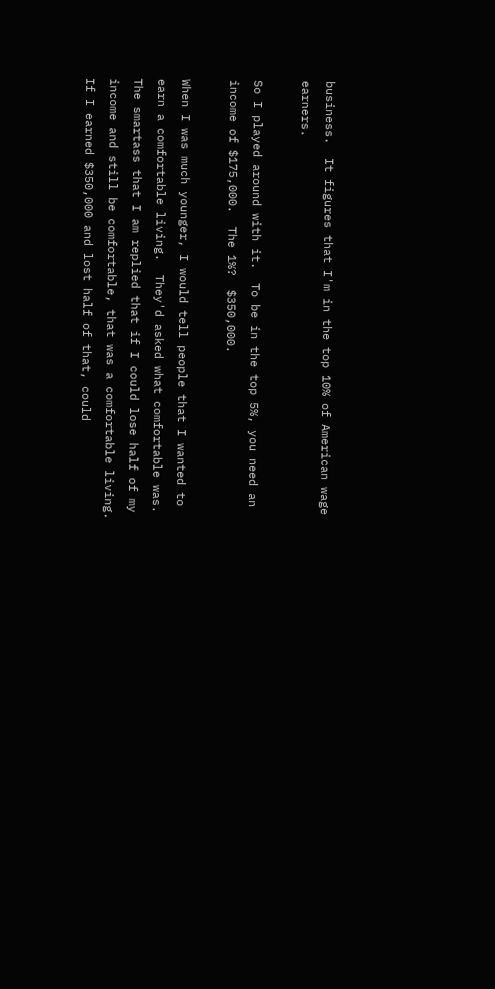business.  It figures that I'm in the top 10% of American wage earners.

So I played around with it.  To be in the top 5%, you need an income of $175,000.  The 1%?  $350,000.

When I was much younger, I would tell people that I wanted to earn a comfortable living.  They'd asked what comfortable was.  The smartass that I am replied that if I could lose half of my income and still be comfortable, that was a comfortable living.  If I earned $350,000 and lost half of that, could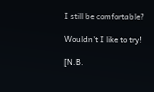I still be comfortable?

Wouldn't I like to try!

[N.B.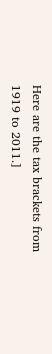Here are the tax brackets from 1919 to 2011.]